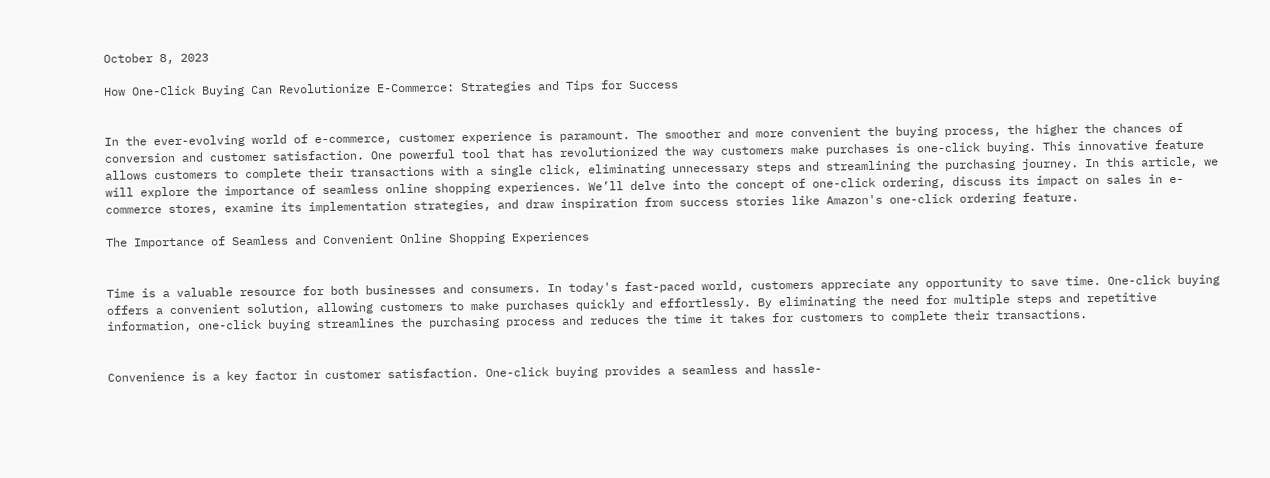October 8, 2023

How One-Click Buying Can Revolutionize E-Commerce: Strategies and Tips for Success


In the ever-evolving world of e-commerce, customer experience is paramount. The smoother and more convenient the buying process, the higher the chances of conversion and customer satisfaction. One powerful tool that has revolutionized the way customers make purchases is one-click buying. This innovative feature allows customers to complete their transactions with a single click, eliminating unnecessary steps and streamlining the purchasing journey. In this article, we will explore the importance of seamless online shopping experiences. We’ll delve into the concept of one-click ordering, discuss its impact on sales in e-commerce stores, examine its implementation strategies, and draw inspiration from success stories like Amazon's one-click ordering feature.

The Importance of Seamless and Convenient Online Shopping Experiences


Time is a valuable resource for both businesses and consumers. In today's fast-paced world, customers appreciate any opportunity to save time. One-click buying offers a convenient solution, allowing customers to make purchases quickly and effortlessly. By eliminating the need for multiple steps and repetitive information, one-click buying streamlines the purchasing process and reduces the time it takes for customers to complete their transactions.


Convenience is a key factor in customer satisfaction. One-click buying provides a seamless and hassle-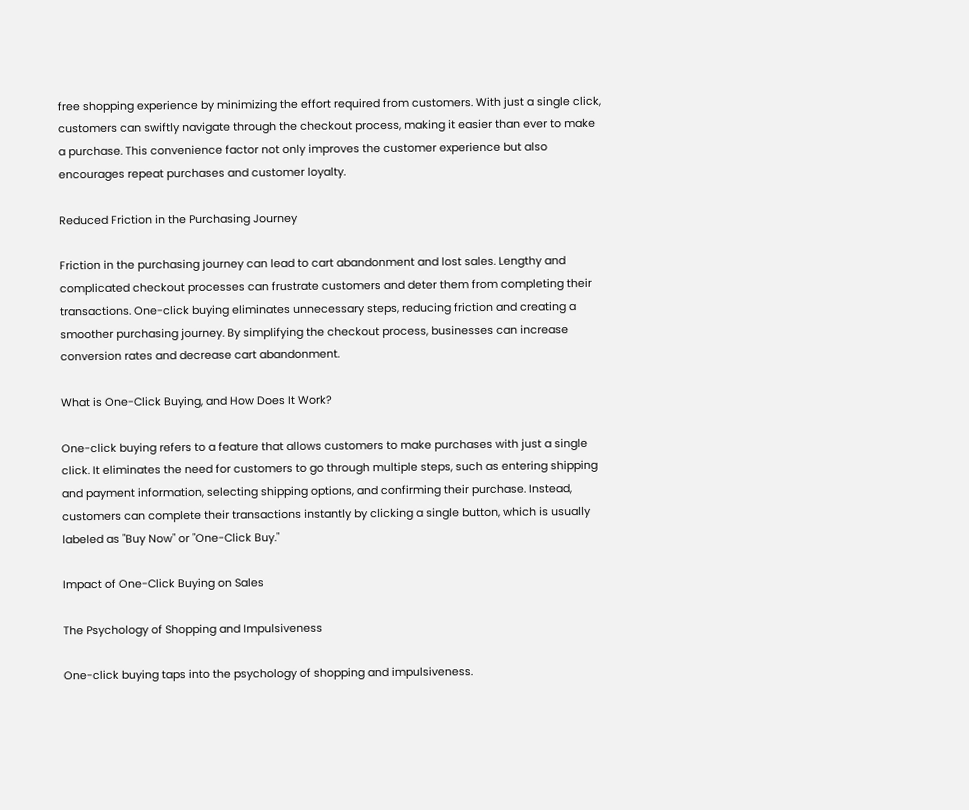free shopping experience by minimizing the effort required from customers. With just a single click, customers can swiftly navigate through the checkout process, making it easier than ever to make a purchase. This convenience factor not only improves the customer experience but also encourages repeat purchases and customer loyalty.

Reduced Friction in the Purchasing Journey

Friction in the purchasing journey can lead to cart abandonment and lost sales. Lengthy and complicated checkout processes can frustrate customers and deter them from completing their transactions. One-click buying eliminates unnecessary steps, reducing friction and creating a smoother purchasing journey. By simplifying the checkout process, businesses can increase conversion rates and decrease cart abandonment.

What is One-Click Buying, and How Does It Work?

One-click buying refers to a feature that allows customers to make purchases with just a single click. It eliminates the need for customers to go through multiple steps, such as entering shipping and payment information, selecting shipping options, and confirming their purchase. Instead, customers can complete their transactions instantly by clicking a single button, which is usually labeled as "Buy Now" or "One-Click Buy."

Impact of One-Click Buying on Sales

The Psychology of Shopping and Impulsiveness

One-click buying taps into the psychology of shopping and impulsiveness.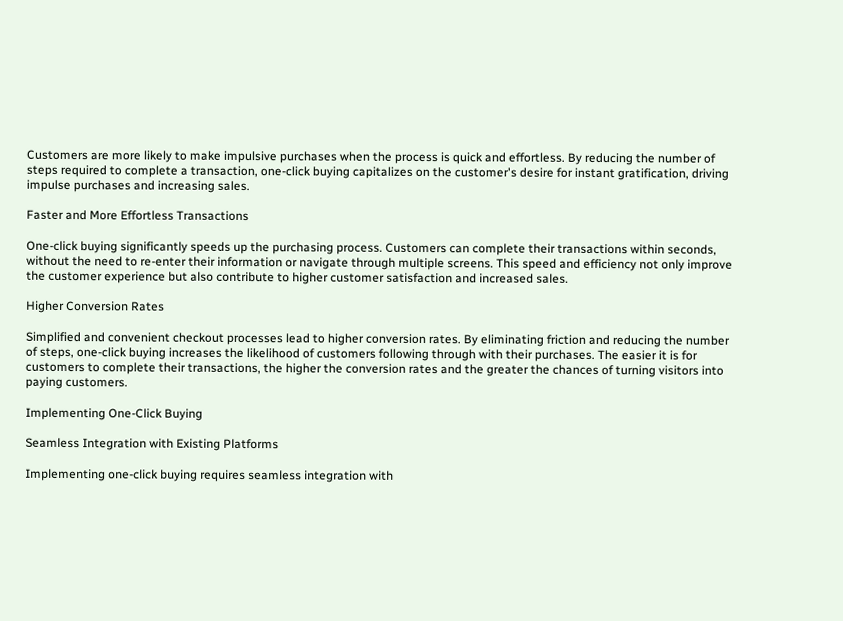Customers are more likely to make impulsive purchases when the process is quick and effortless. By reducing the number of steps required to complete a transaction, one-click buying capitalizes on the customer's desire for instant gratification, driving impulse purchases and increasing sales.

Faster and More Effortless Transactions

One-click buying significantly speeds up the purchasing process. Customers can complete their transactions within seconds, without the need to re-enter their information or navigate through multiple screens. This speed and efficiency not only improve the customer experience but also contribute to higher customer satisfaction and increased sales.

Higher Conversion Rates

Simplified and convenient checkout processes lead to higher conversion rates. By eliminating friction and reducing the number of steps, one-click buying increases the likelihood of customers following through with their purchases. The easier it is for customers to complete their transactions, the higher the conversion rates and the greater the chances of turning visitors into paying customers.

Implementing One-Click Buying

Seamless Integration with Existing Platforms

Implementing one-click buying requires seamless integration with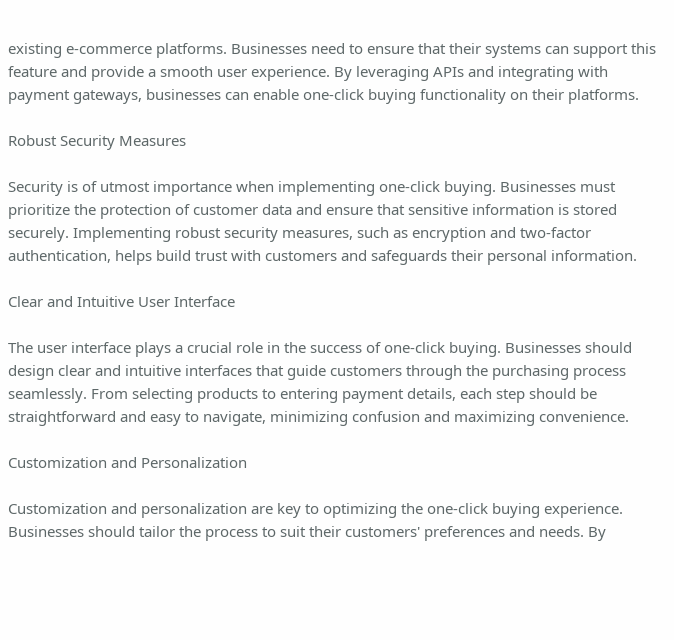existing e-commerce platforms. Businesses need to ensure that their systems can support this feature and provide a smooth user experience. By leveraging APIs and integrating with payment gateways, businesses can enable one-click buying functionality on their platforms.

Robust Security Measures

Security is of utmost importance when implementing one-click buying. Businesses must prioritize the protection of customer data and ensure that sensitive information is stored securely. Implementing robust security measures, such as encryption and two-factor authentication, helps build trust with customers and safeguards their personal information.

Clear and Intuitive User Interface

The user interface plays a crucial role in the success of one-click buying. Businesses should design clear and intuitive interfaces that guide customers through the purchasing process seamlessly. From selecting products to entering payment details, each step should be straightforward and easy to navigate, minimizing confusion and maximizing convenience.

Customization and Personalization

Customization and personalization are key to optimizing the one-click buying experience. Businesses should tailor the process to suit their customers' preferences and needs. By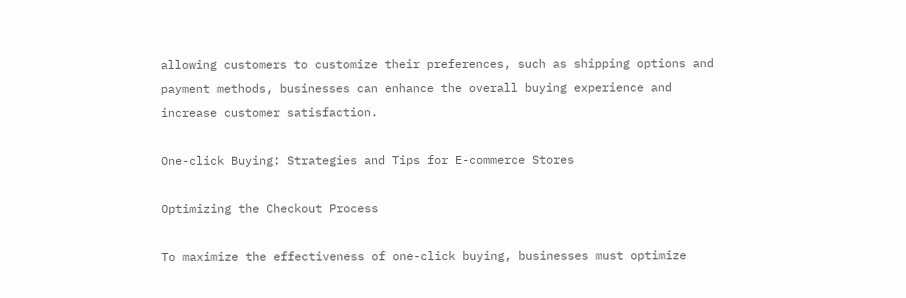allowing customers to customize their preferences, such as shipping options and payment methods, businesses can enhance the overall buying experience and increase customer satisfaction.

One-click Buying: Strategies and Tips for E-commerce Stores

Optimizing the Checkout Process

To maximize the effectiveness of one-click buying, businesses must optimize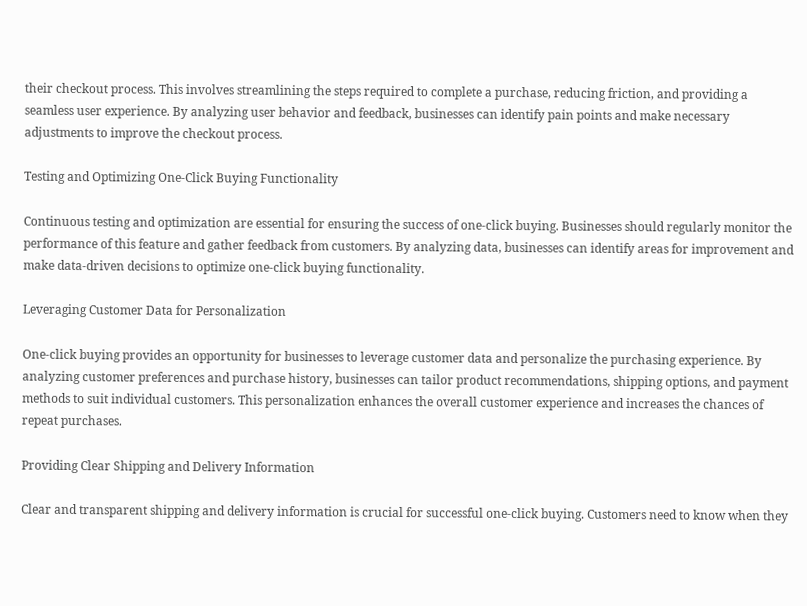their checkout process. This involves streamlining the steps required to complete a purchase, reducing friction, and providing a seamless user experience. By analyzing user behavior and feedback, businesses can identify pain points and make necessary adjustments to improve the checkout process.

Testing and Optimizing One-Click Buying Functionality

Continuous testing and optimization are essential for ensuring the success of one-click buying. Businesses should regularly monitor the performance of this feature and gather feedback from customers. By analyzing data, businesses can identify areas for improvement and make data-driven decisions to optimize one-click buying functionality.

Leveraging Customer Data for Personalization

One-click buying provides an opportunity for businesses to leverage customer data and personalize the purchasing experience. By analyzing customer preferences and purchase history, businesses can tailor product recommendations, shipping options, and payment methods to suit individual customers. This personalization enhances the overall customer experience and increases the chances of repeat purchases.

Providing Clear Shipping and Delivery Information

Clear and transparent shipping and delivery information is crucial for successful one-click buying. Customers need to know when they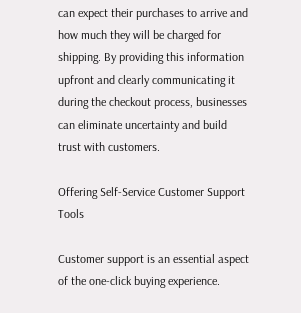can expect their purchases to arrive and how much they will be charged for shipping. By providing this information upfront and clearly communicating it during the checkout process, businesses can eliminate uncertainty and build trust with customers.

Offering Self-Service Customer Support Tools

Customer support is an essential aspect of the one-click buying experience.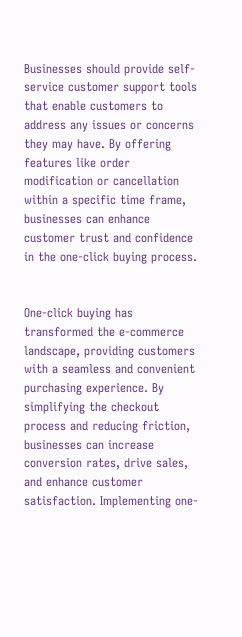Businesses should provide self-service customer support tools that enable customers to address any issues or concerns they may have. By offering features like order modification or cancellation within a specific time frame, businesses can enhance customer trust and confidence in the one-click buying process.


One-click buying has transformed the e-commerce landscape, providing customers with a seamless and convenient purchasing experience. By simplifying the checkout process and reducing friction, businesses can increase conversion rates, drive sales, and enhance customer satisfaction. Implementing one-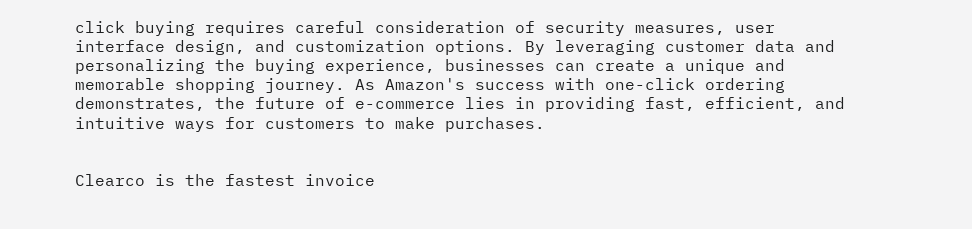click buying requires careful consideration of security measures, user interface design, and customization options. By leveraging customer data and personalizing the buying experience, businesses can create a unique and memorable shopping journey. As Amazon's success with one-click ordering demonstrates, the future of e-commerce lies in providing fast, efficient, and intuitive ways for customers to make purchases.


Clearco is the fastest invoice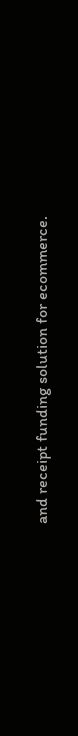and receipt funding solution for ecommerce.